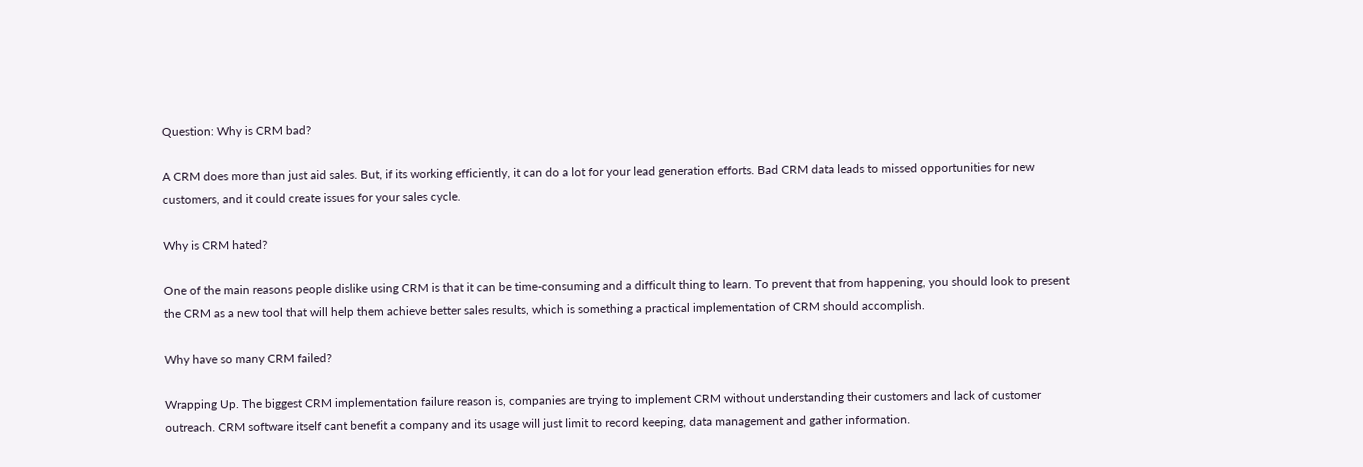Question: Why is CRM bad?

A CRM does more than just aid sales. But, if its working efficiently, it can do a lot for your lead generation efforts. Bad CRM data leads to missed opportunities for new customers, and it could create issues for your sales cycle.

Why is CRM hated?

One of the main reasons people dislike using CRM is that it can be time-consuming and a difficult thing to learn. To prevent that from happening, you should look to present the CRM as a new tool that will help them achieve better sales results, which is something a practical implementation of CRM should accomplish.

Why have so many CRM failed?

Wrapping Up. The biggest CRM implementation failure reason is, companies are trying to implement CRM without understanding their customers and lack of customer outreach. CRM software itself cant benefit a company and its usage will just limit to record keeping, data management and gather information.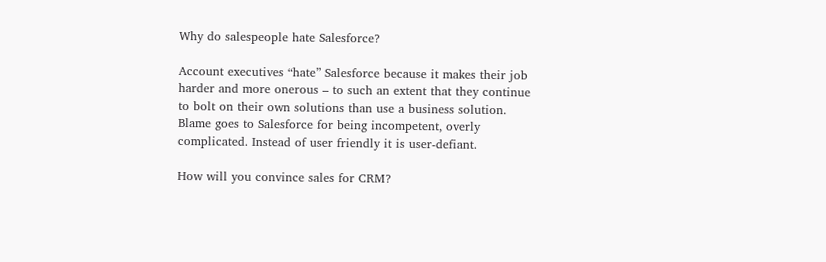Why do salespeople hate Salesforce?

Account executives “hate” Salesforce because it makes their job harder and more onerous – to such an extent that they continue to bolt on their own solutions than use a business solution. Blame goes to Salesforce for being incompetent, overly complicated. Instead of user friendly it is user-defiant.

How will you convince sales for CRM?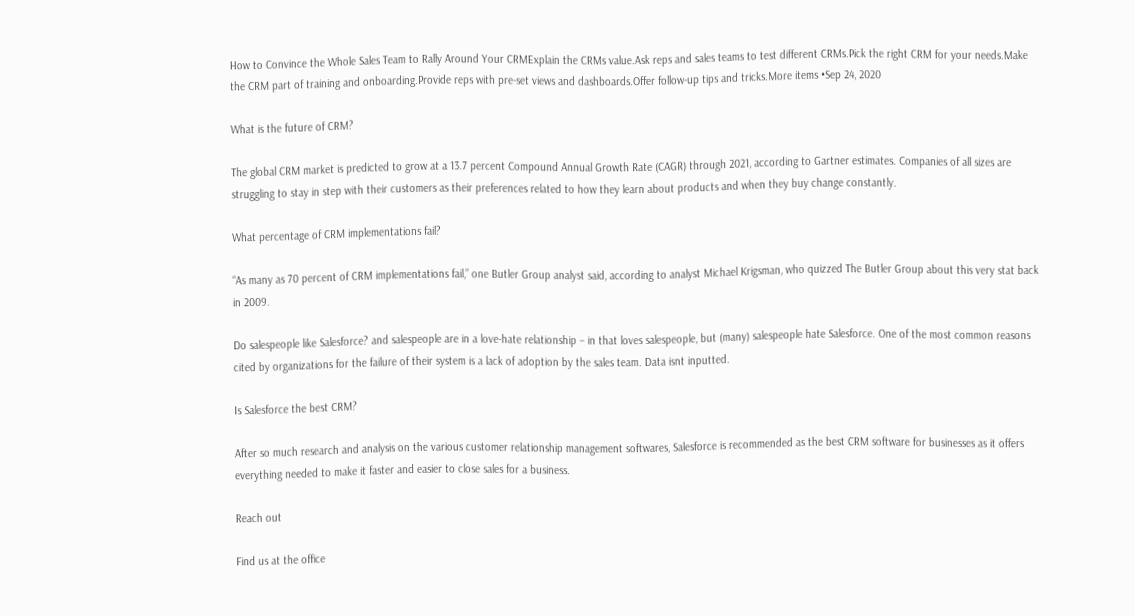How to Convince the Whole Sales Team to Rally Around Your CRMExplain the CRMs value.Ask reps and sales teams to test different CRMs.Pick the right CRM for your needs.Make the CRM part of training and onboarding.Provide reps with pre-set views and dashboards.Offer follow-up tips and tricks.More items •Sep 24, 2020

What is the future of CRM?

The global CRM market is predicted to grow at a 13.7 percent Compound Annual Growth Rate (CAGR) through 2021, according to Gartner estimates. Companies of all sizes are struggling to stay in step with their customers as their preferences related to how they learn about products and when they buy change constantly.

What percentage of CRM implementations fail?

“As many as 70 percent of CRM implementations fail,” one Butler Group analyst said, according to analyst Michael Krigsman, who quizzed The Butler Group about this very stat back in 2009.

Do salespeople like Salesforce? and salespeople are in a love-hate relationship – in that loves salespeople, but (many) salespeople hate Salesforce. One of the most common reasons cited by organizations for the failure of their system is a lack of adoption by the sales team. Data isnt inputted.

Is Salesforce the best CRM?

After so much research and analysis on the various customer relationship management softwares, Salesforce is recommended as the best CRM software for businesses as it offers everything needed to make it faster and easier to close sales for a business.

Reach out

Find us at the office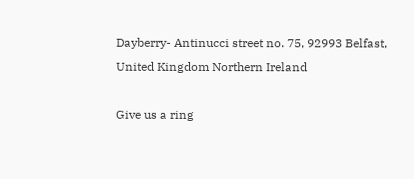Dayberry- Antinucci street no. 75, 92993 Belfast, United Kingdom Northern Ireland

Give us a ring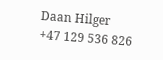Daan Hilger
+47 129 536 826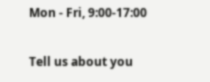Mon - Fri, 9:00-17:00

Tell us about you